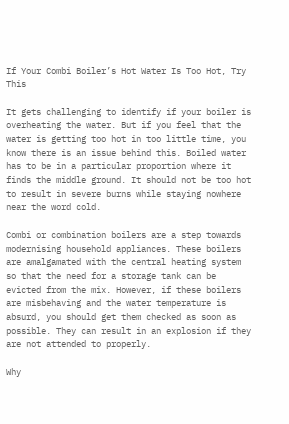If Your Combi Boiler’s Hot Water Is Too Hot, Try This

It gets challenging to identify if your boiler is overheating the water. But if you feel that the water is getting too hot in too little time, you know there is an issue behind this. Boiled water has to be in a particular proportion where it finds the middle ground. It should not be too hot to result in severe burns while staying nowhere near the word cold.

Combi or combination boilers are a step towards modernising household appliances. These boilers are amalgamated with the central heating system so that the need for a storage tank can be evicted from the mix. However, if these boilers are misbehaving and the water temperature is absurd, you should get them checked as soon as possible. They can result in an explosion if they are not attended to properly.

Why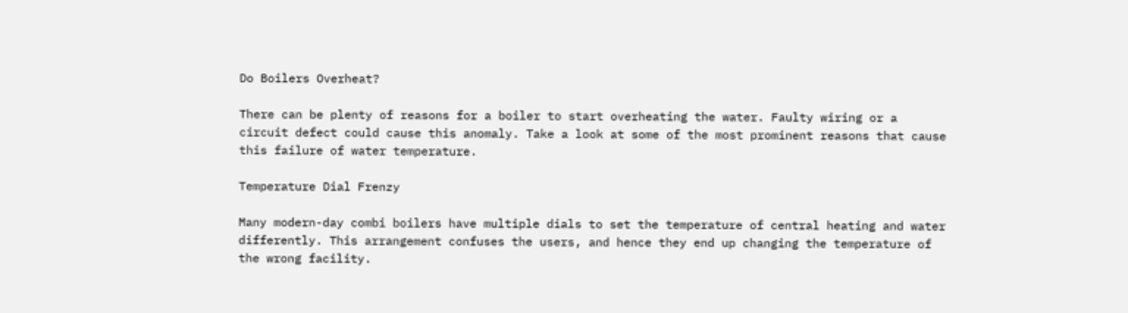Do Boilers Overheat?

There can be plenty of reasons for a boiler to start overheating the water. Faulty wiring or a circuit defect could cause this anomaly. Take a look at some of the most prominent reasons that cause this failure of water temperature.

Temperature Dial Frenzy

Many modern-day combi boilers have multiple dials to set the temperature of central heating and water differently. This arrangement confuses the users, and hence they end up changing the temperature of the wrong facility.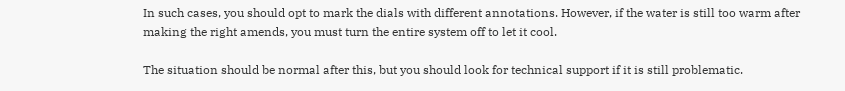In such cases, you should opt to mark the dials with different annotations. However, if the water is still too warm after making the right amends, you must turn the entire system off to let it cool.

The situation should be normal after this, but you should look for technical support if it is still problematic.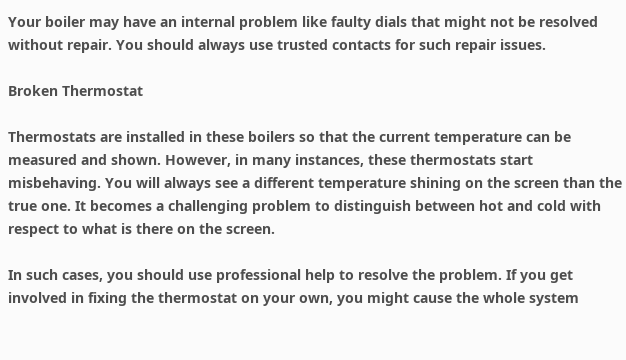Your boiler may have an internal problem like faulty dials that might not be resolved without repair. You should always use trusted contacts for such repair issues.

Broken Thermostat

Thermostats are installed in these boilers so that the current temperature can be measured and shown. However, in many instances, these thermostats start misbehaving. You will always see a different temperature shining on the screen than the true one. It becomes a challenging problem to distinguish between hot and cold with respect to what is there on the screen.

In such cases, you should use professional help to resolve the problem. If you get involved in fixing the thermostat on your own, you might cause the whole system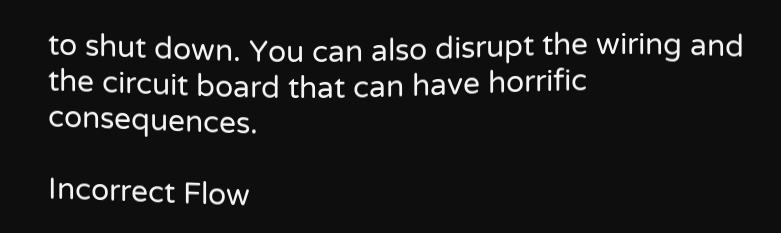to shut down. You can also disrupt the wiring and the circuit board that can have horrific consequences.

Incorrect Flow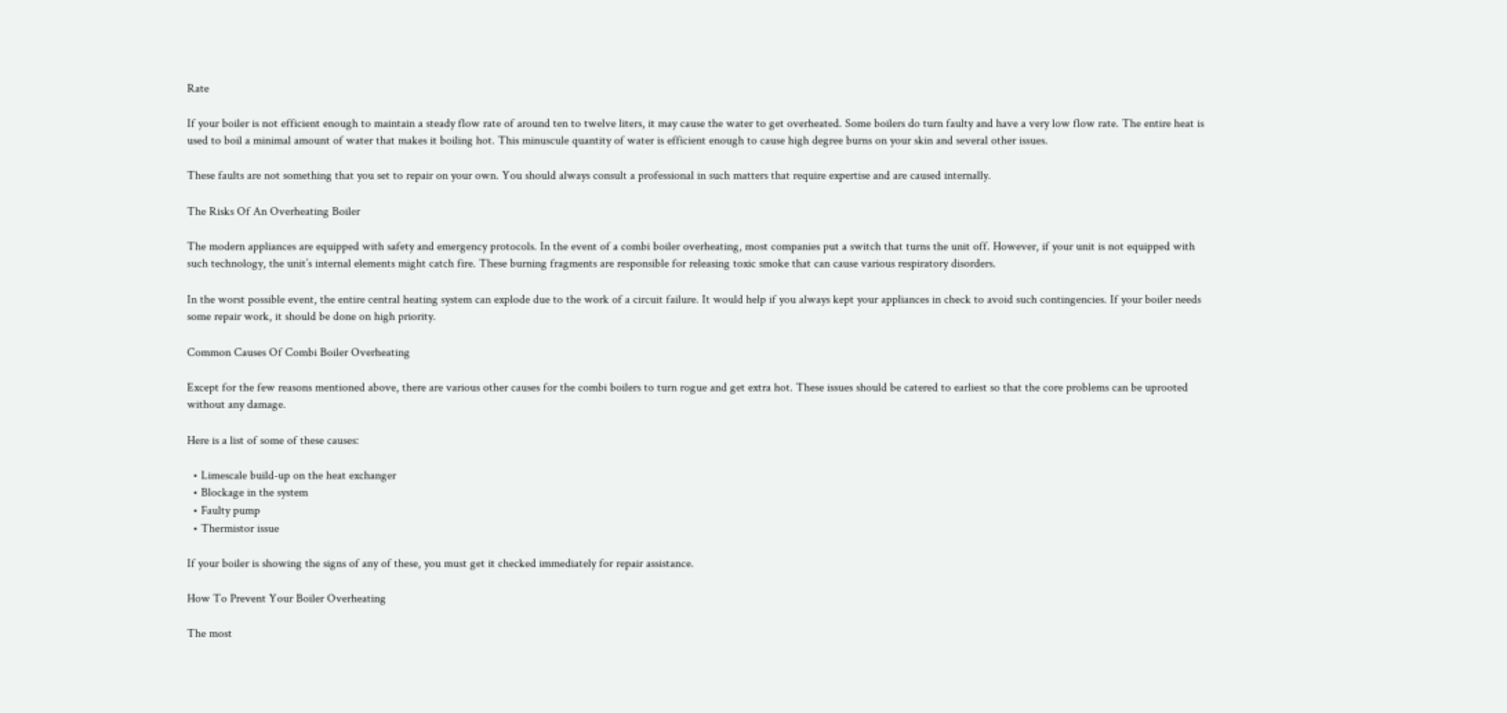Rate

If your boiler is not efficient enough to maintain a steady flow rate of around ten to twelve liters, it may cause the water to get overheated. Some boilers do turn faulty and have a very low flow rate. The entire heat is used to boil a minimal amount of water that makes it boiling hot. This minuscule quantity of water is efficient enough to cause high degree burns on your skin and several other issues.

These faults are not something that you set to repair on your own. You should always consult a professional in such matters that require expertise and are caused internally.

The Risks Of An Overheating Boiler

The modern appliances are equipped with safety and emergency protocols. In the event of a combi boiler overheating, most companies put a switch that turns the unit off. However, if your unit is not equipped with such technology, the unit’s internal elements might catch fire. These burning fragments are responsible for releasing toxic smoke that can cause various respiratory disorders.

In the worst possible event, the entire central heating system can explode due to the work of a circuit failure. It would help if you always kept your appliances in check to avoid such contingencies. If your boiler needs some repair work, it should be done on high priority.

Common Causes Of Combi Boiler Overheating

Except for the few reasons mentioned above, there are various other causes for the combi boilers to turn rogue and get extra hot. These issues should be catered to earliest so that the core problems can be uprooted without any damage.

Here is a list of some of these causes:

  • Limescale build-up on the heat exchanger
  • Blockage in the system
  • Faulty pump
  • Thermistor issue

If your boiler is showing the signs of any of these, you must get it checked immediately for repair assistance.

How To Prevent Your Boiler Overheating

The most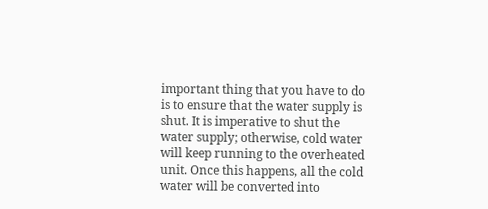important thing that you have to do is to ensure that the water supply is shut. It is imperative to shut the water supply; otherwise, cold water will keep running to the overheated unit. Once this happens, all the cold water will be converted into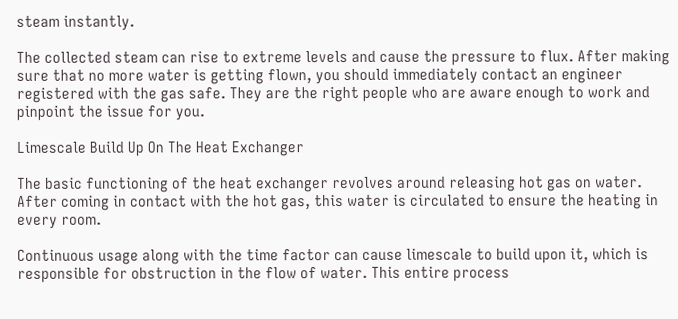steam instantly.

The collected steam can rise to extreme levels and cause the pressure to flux. After making sure that no more water is getting flown, you should immediately contact an engineer registered with the gas safe. They are the right people who are aware enough to work and pinpoint the issue for you.

Limescale Build Up On The Heat Exchanger

The basic functioning of the heat exchanger revolves around releasing hot gas on water. After coming in contact with the hot gas, this water is circulated to ensure the heating in every room.

Continuous usage along with the time factor can cause limescale to build upon it, which is responsible for obstruction in the flow of water. This entire process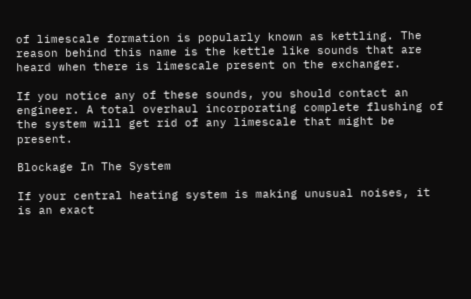of limescale formation is popularly known as kettling. The reason behind this name is the kettle like sounds that are heard when there is limescale present on the exchanger.

If you notice any of these sounds, you should contact an engineer. A total overhaul incorporating complete flushing of the system will get rid of any limescale that might be present.

Blockage In The System

If your central heating system is making unusual noises, it is an exact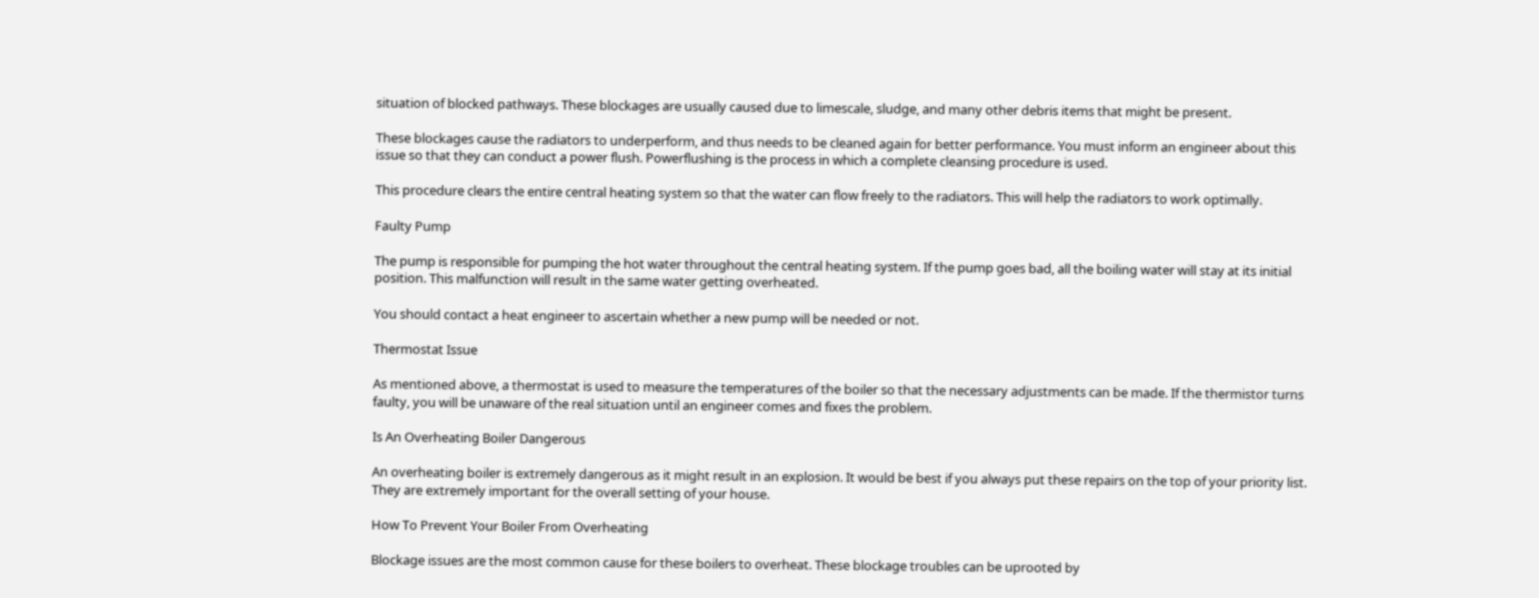situation of blocked pathways. These blockages are usually caused due to limescale, sludge, and many other debris items that might be present.

These blockages cause the radiators to underperform, and thus needs to be cleaned again for better performance. You must inform an engineer about this issue so that they can conduct a power flush. Powerflushing is the process in which a complete cleansing procedure is used.

This procedure clears the entire central heating system so that the water can flow freely to the radiators. This will help the radiators to work optimally.

Faulty Pump

The pump is responsible for pumping the hot water throughout the central heating system. If the pump goes bad, all the boiling water will stay at its initial position. This malfunction will result in the same water getting overheated.

You should contact a heat engineer to ascertain whether a new pump will be needed or not.

Thermostat Issue

As mentioned above, a thermostat is used to measure the temperatures of the boiler so that the necessary adjustments can be made. If the thermistor turns faulty, you will be unaware of the real situation until an engineer comes and fixes the problem.

Is An Overheating Boiler Dangerous

An overheating boiler is extremely dangerous as it might result in an explosion. It would be best if you always put these repairs on the top of your priority list. They are extremely important for the overall setting of your house.

How To Prevent Your Boiler From Overheating

Blockage issues are the most common cause for these boilers to overheat. These blockage troubles can be uprooted by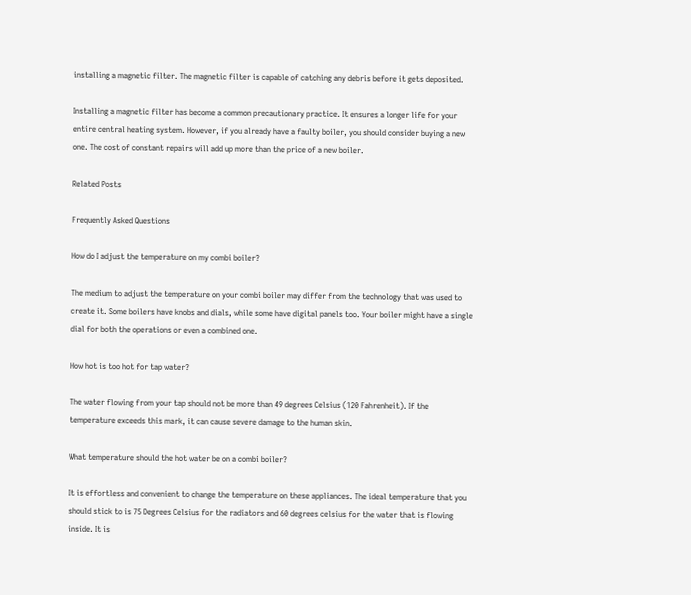installing a magnetic filter. The magnetic filter is capable of catching any debris before it gets deposited.

Installing a magnetic filter has become a common precautionary practice. It ensures a longer life for your entire central heating system. However, if you already have a faulty boiler, you should consider buying a new one. The cost of constant repairs will add up more than the price of a new boiler.

Related Posts

Frequently Asked Questions

How do I adjust the temperature on my combi boiler?

The medium to adjust the temperature on your combi boiler may differ from the technology that was used to create it. Some boilers have knobs and dials, while some have digital panels too. Your boiler might have a single dial for both the operations or even a combined one.

How hot is too hot for tap water?

The water flowing from your tap should not be more than 49 degrees Celsius (120 Fahrenheit). If the temperature exceeds this mark, it can cause severe damage to the human skin.

What temperature should the hot water be on a combi boiler?

It is effortless and convenient to change the temperature on these appliances. The ideal temperature that you should stick to is 75 Degrees Celsius for the radiators and 60 degrees celsius for the water that is flowing inside. It is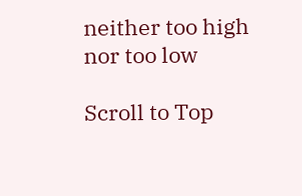neither too high nor too low

Scroll to Top